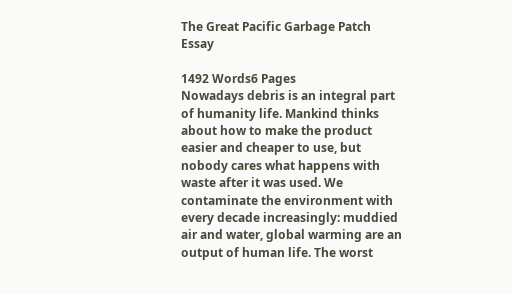The Great Pacific Garbage Patch Essay

1492 Words6 Pages
Nowadays debris is an integral part of humanity life. Mankind thinks about how to make the product easier and cheaper to use, but nobody cares what happens with waste after it was used. We contaminate the environment with every decade increasingly: muddied air and water, global warming are an output of human life. The worst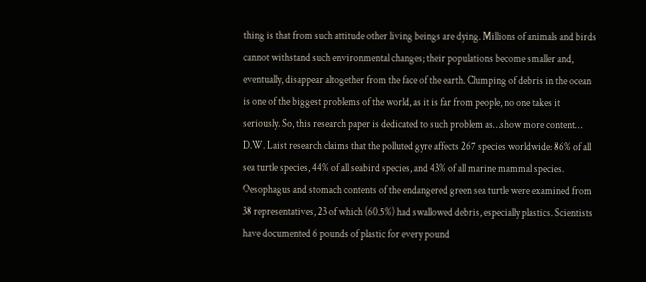thing is that from such attitude other living beings are dying. Millions of animals and birds cannot withstand such environmental changes; their populations become smaller and, eventually, disappear altogether from the face of the earth. Clumping of debris in the ocean is one of the biggest problems of the world, as it is far from people, no one takes it seriously. So, this research paper is dedicated to such problem as…show more content…
D.W. Laist research claims that the polluted gyre affects 267 species worldwide: 86% of all sea turtle species, 44% of all seabird species, and 43% of all marine mammal species. Oesophagus and stomach contents of the endangered green sea turtle were examined from 38 representatives, 23 of which (60.5%) had swallowed debris, especially plastics. Scientists have documented 6 pounds of plastic for every pound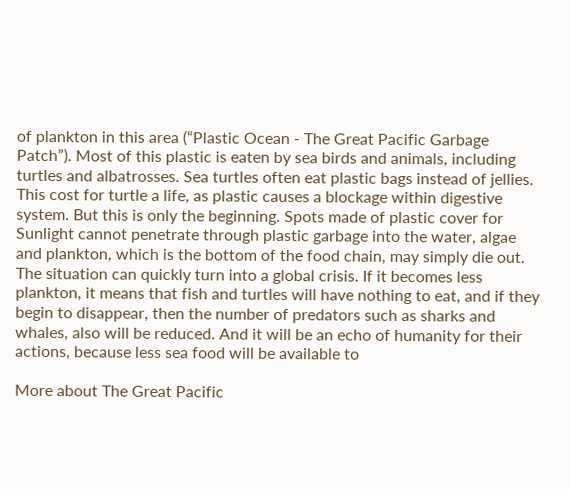of plankton in this area (“Plastic Ocean - The Great Pacific Garbage Patch”). Most of this plastic is eaten by sea birds and animals, including turtles and albatrosses. Sea turtles often eat plastic bags instead of jellies. This cost for turtle a life, as plastic causes a blockage within digestive system. But this is only the beginning. Spots made of plastic cover for Sunlight cannot penetrate through plastic garbage into the water, algae and plankton, which is the bottom of the food chain, may simply die out. The situation can quickly turn into a global crisis. If it becomes less plankton, it means that fish and turtles will have nothing to eat, and if they begin to disappear, then the number of predators such as sharks and whales, also will be reduced. And it will be an echo of humanity for their actions, because less sea food will be available to

More about The Great Pacific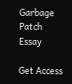Garbage Patch Essay

Get Access